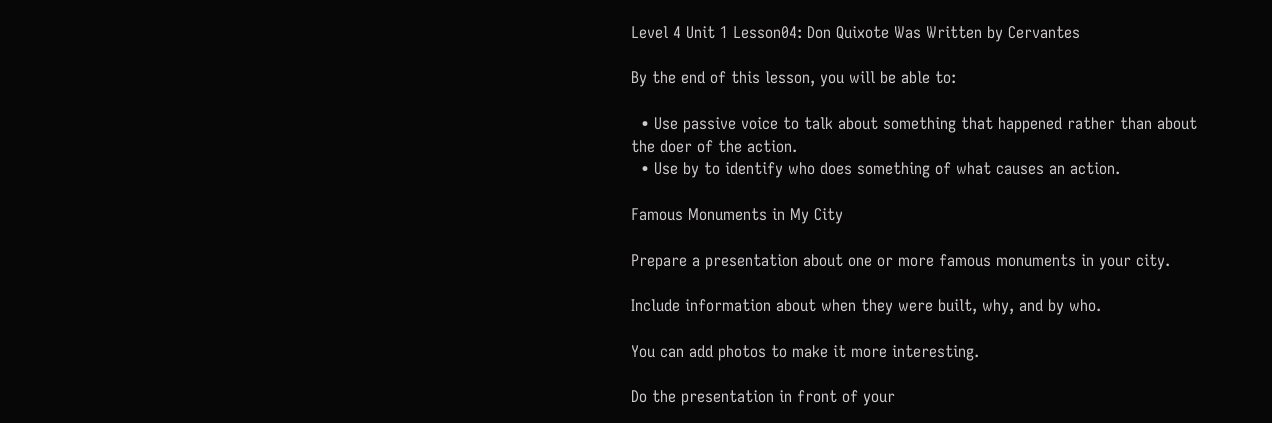Level 4 Unit 1 Lesson04: Don Quixote Was Written by Cervantes

By the end of this lesson, you will be able to:

  • Use passive voice to talk about something that happened rather than about the doer of the action.
  • Use by to identify who does something of what causes an action.

Famous Monuments in My City

Prepare a presentation about one or more famous monuments in your city.

Include information about when they were built, why, and by who.

You can add photos to make it more interesting.

Do the presentation in front of your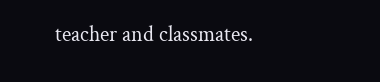teacher and classmates.